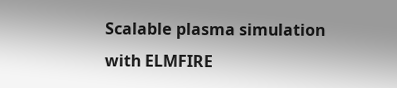Scalable plasma simulation with ELMFIRE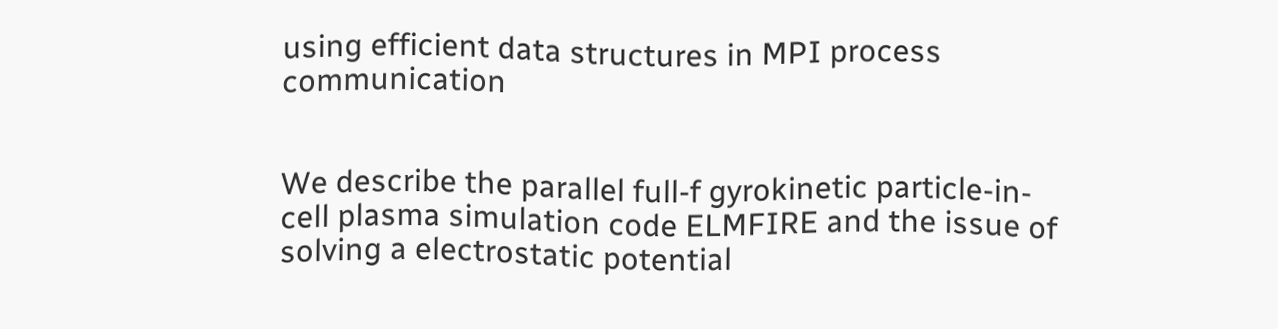using efficient data structures in MPI process communication


We describe the parallel full-f gyrokinetic particle-in-cell plasma simulation code ELMFIRE and the issue of solving a electrostatic potential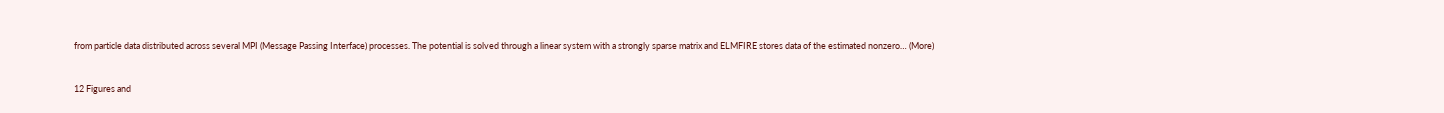from particle data distributed across several MPI (Message Passing Interface) processes. The potential is solved through a linear system with a strongly sparse matrix and ELMFIRE stores data of the estimated nonzero… (More)


12 Figures and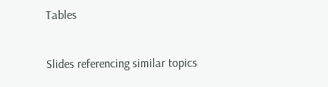Tables

Slides referencing similar topics